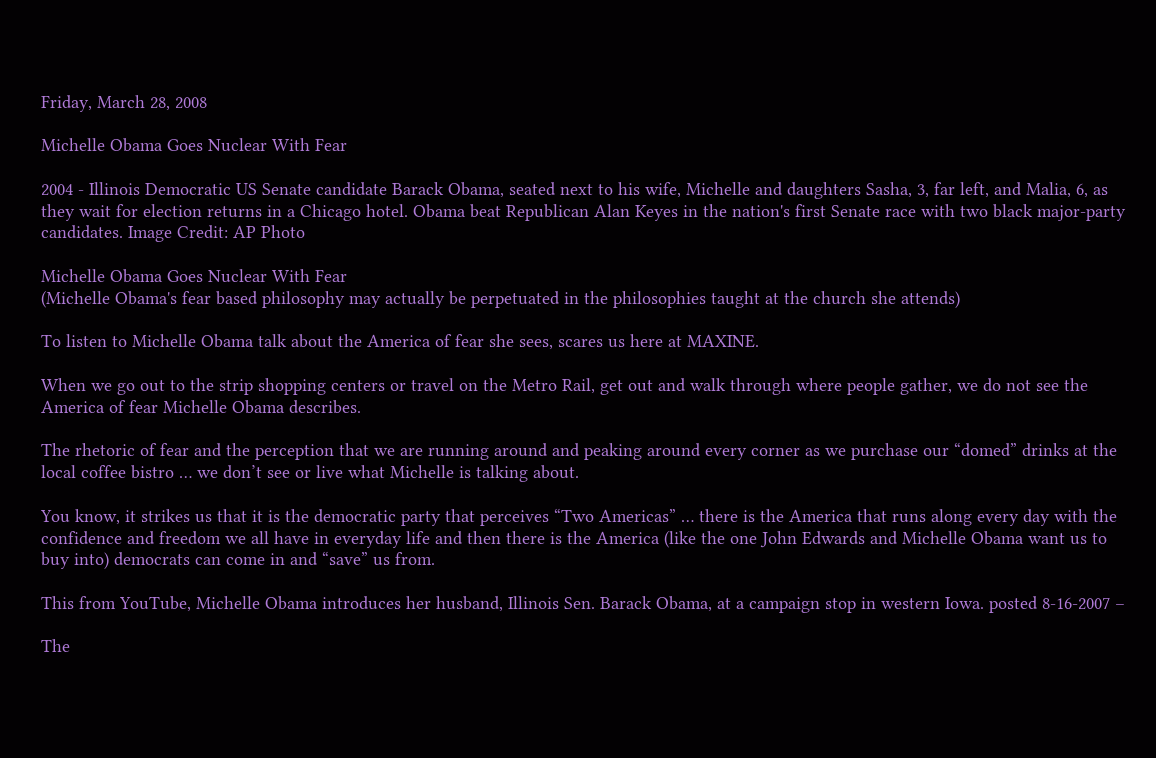Friday, March 28, 2008

Michelle Obama Goes Nuclear With Fear

2004 - Illinois Democratic US Senate candidate Barack Obama, seated next to his wife, Michelle and daughters Sasha, 3, far left, and Malia, 6, as they wait for election returns in a Chicago hotel. Obama beat Republican Alan Keyes in the nation's first Senate race with two black major-party candidates. Image Credit: AP Photo

Michelle Obama Goes Nuclear With Fear
(Michelle Obama's fear based philosophy may actually be perpetuated in the philosophies taught at the church she attends)

To listen to Michelle Obama talk about the America of fear she sees, scares us here at MAXINE.

When we go out to the strip shopping centers or travel on the Metro Rail, get out and walk through where people gather, we do not see the America of fear Michelle Obama describes.

The rhetoric of fear and the perception that we are running around and peaking around every corner as we purchase our “domed” drinks at the local coffee bistro … we don’t see or live what Michelle is talking about.

You know, it strikes us that it is the democratic party that perceives “Two Americas” … there is the America that runs along every day with the confidence and freedom we all have in everyday life and then there is the America (like the one John Edwards and Michelle Obama want us to buy into) democrats can come in and “save” us from.

This from YouTube, Michelle Obama introduces her husband, Illinois Sen. Barack Obama, at a campaign stop in western Iowa. posted 8-16-2007 –

The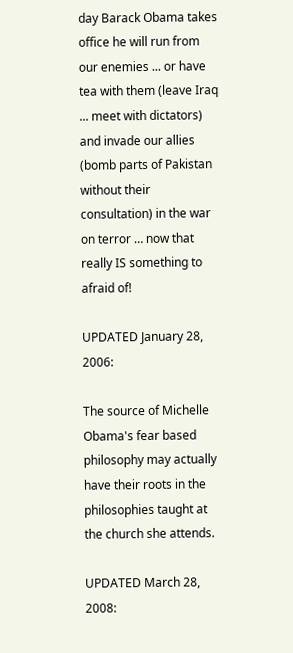day Barack Obama takes office he will run from our enemies ... or have tea with them (leave Iraq ... meet with dictators) and invade our allies (bomb parts of Pakistan without their consultation) in the war on terror … now that really IS something to afraid of!

UPDATED January 28, 2006:

The source of Michelle Obama's fear based philosophy may actually have their roots in the philosophies taught at the church she attends.

UPDATED March 28, 2008: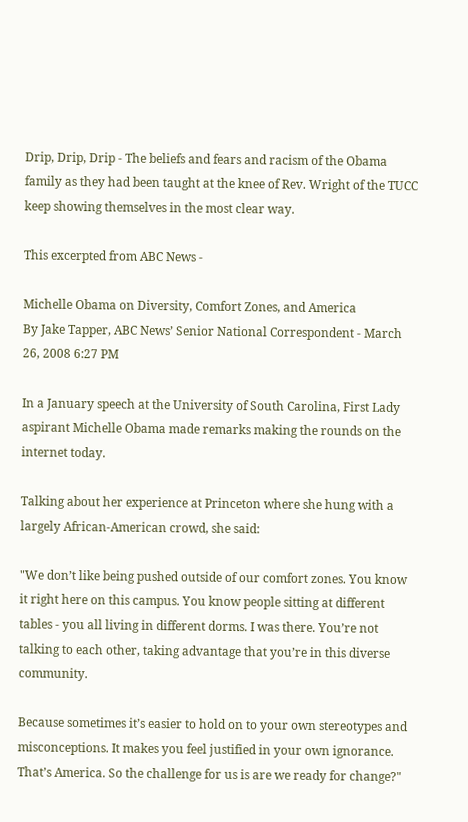Drip, Drip, Drip - The beliefs and fears and racism of the Obama family as they had been taught at the knee of Rev. Wright of the TUCC keep showing themselves in the most clear way.

This excerpted from ABC News -

Michelle Obama on Diversity, Comfort Zones, and America
By Jake Tapper, ABC News’ Senior National Correspondent - March 26, 2008 6:27 PM

In a January speech at the University of South Carolina, First Lady aspirant Michelle Obama made remarks making the rounds on the internet today.

Talking about her experience at Princeton where she hung with a largely African-American crowd, she said:

"We don’t like being pushed outside of our comfort zones. You know it right here on this campus. You know people sitting at different tables - you all living in different dorms. I was there. You’re not talking to each other, taking advantage that you’re in this diverse community.

Because sometimes it’s easier to hold on to your own stereotypes and misconceptions. It makes you feel justified in your own ignorance. That’s America. So the challenge for us is are we ready for change?"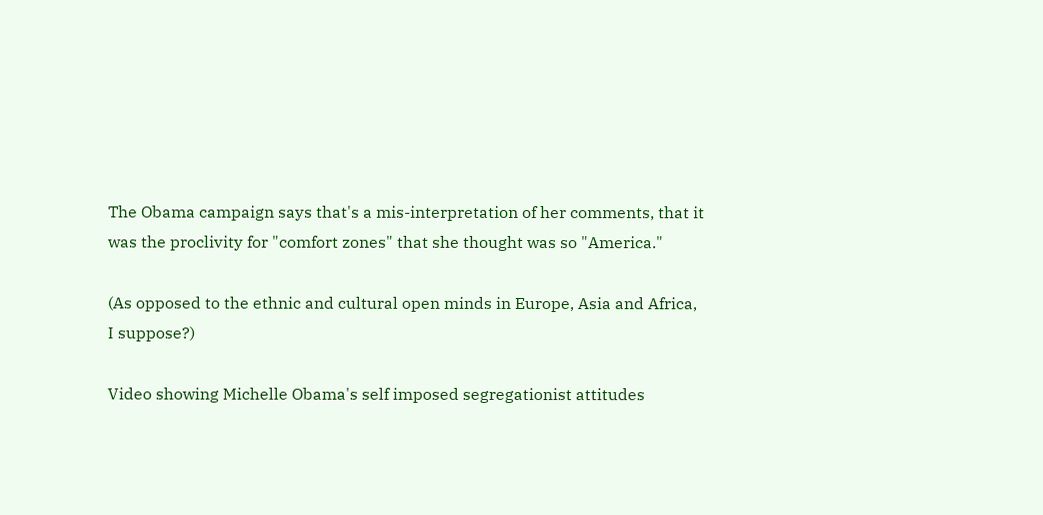The Obama campaign says that's a mis-interpretation of her comments, that it was the proclivity for "comfort zones" that she thought was so "America."

(As opposed to the ethnic and cultural open minds in Europe, Asia and Africa, I suppose?)

Video showing Michelle Obama's self imposed segregationist attitudes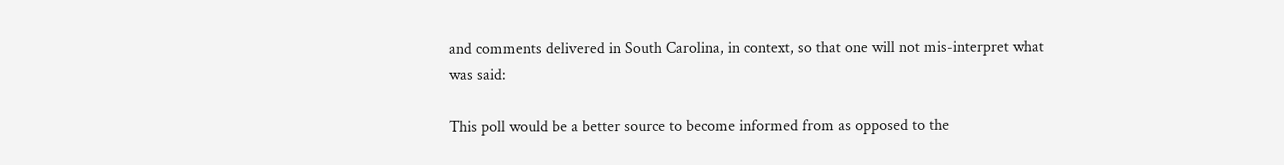and comments delivered in South Carolina, in context, so that one will not mis-interpret what was said:

This poll would be a better source to become informed from as opposed to the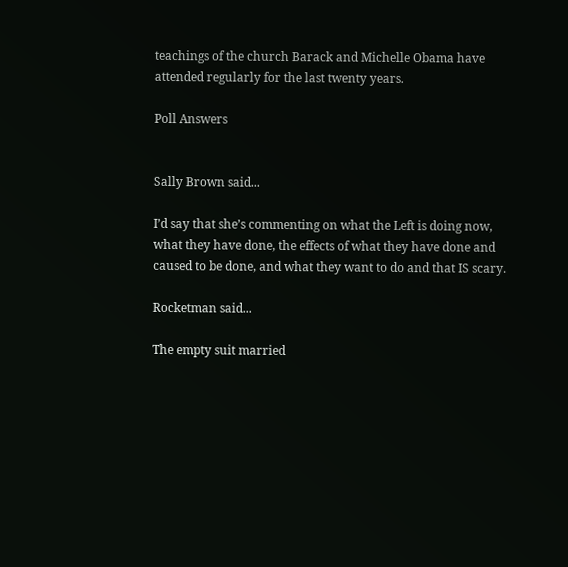teachings of the church Barack and Michelle Obama have attended regularly for the last twenty years.

Poll Answers


Sally Brown said...

I’d say that she’s commenting on what the Left is doing now, what they have done, the effects of what they have done and caused to be done, and what they want to do and that IS scary.

Rocketman said...

The empty suit married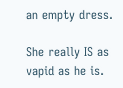an empty dress.

She really IS as vapid as he is.